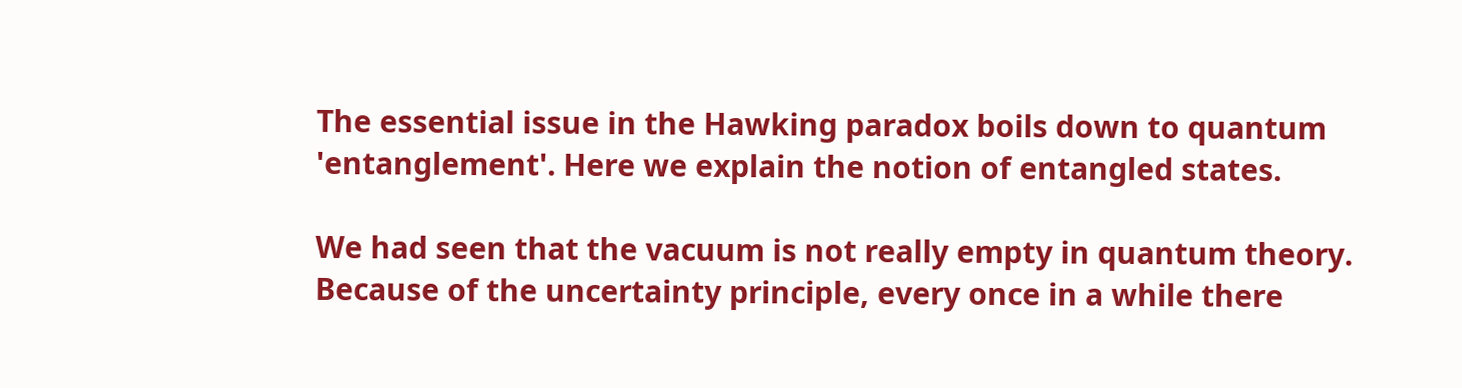The essential issue in the Hawking paradox boils down to quantum 'entanglement'. Here we explain the notion of entangled states.

We had seen that the vacuum is not really empty in quantum theory. Because of the uncertainty principle, every once in a while there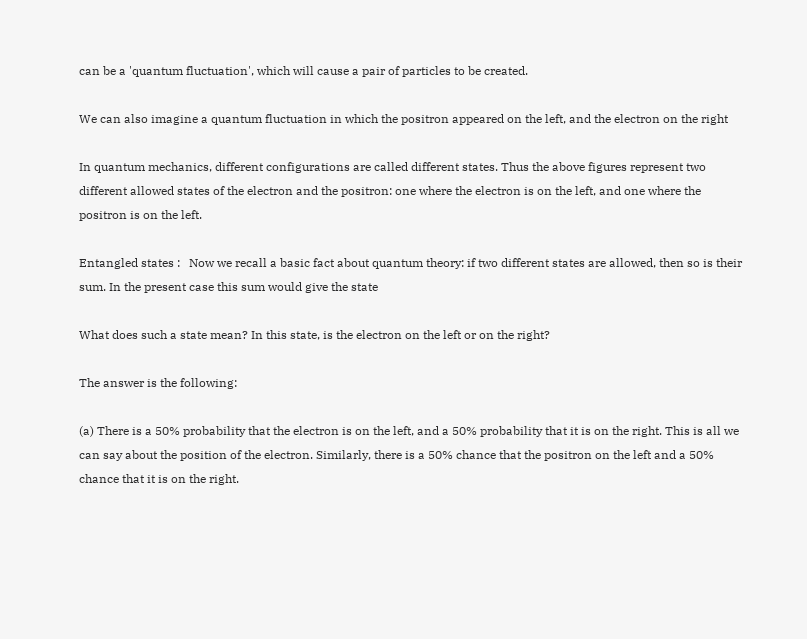can be a 'quantum fluctuation', which will cause a pair of particles to be created.

We can also imagine a quantum fluctuation in which the positron appeared on the left, and the electron on the right

In quantum mechanics, different configurations are called different states. Thus the above figures represent two different allowed states of the electron and the positron: one where the electron is on the left, and one where the positron is on the left.

Entangled states :   Now we recall a basic fact about quantum theory: if two different states are allowed, then so is their sum. In the present case this sum would give the state

What does such a state mean? In this state, is the electron on the left or on the right?

The answer is the following:

(a) There is a 50% probability that the electron is on the left, and a 50% probability that it is on the right. This is all we can say about the position of the electron. Similarly, there is a 50% chance that the positron on the left and a 50% chance that it is on the right.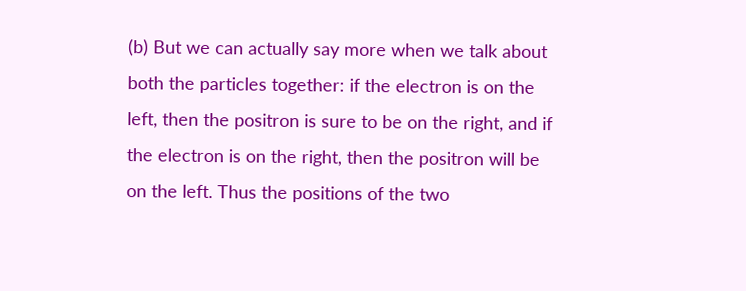(b) But we can actually say more when we talk about both the particles together: if the electron is on the left, then the positron is sure to be on the right, and if the electron is on the right, then the positron will be on the left. Thus the positions of the two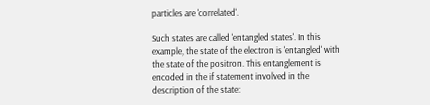particles are 'correlated'.

Such states are called 'entangled states'. In this example, the state of the electron is 'entangled' with the state of the positron. This entanglement is encoded in the if statement involved in the description of the state: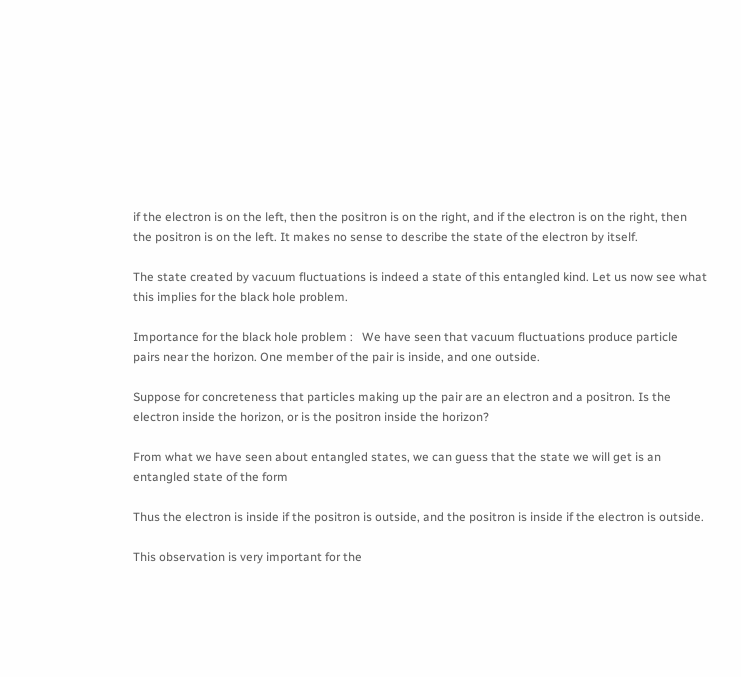if the electron is on the left, then the positron is on the right, and if the electron is on the right, then the positron is on the left. It makes no sense to describe the state of the electron by itself.

The state created by vacuum fluctuations is indeed a state of this entangled kind. Let us now see what this implies for the black hole problem.

Importance for the black hole problem :   We have seen that vacuum fluctuations produce particle pairs near the horizon. One member of the pair is inside, and one outside.

Suppose for concreteness that particles making up the pair are an electron and a positron. Is the electron inside the horizon, or is the positron inside the horizon?

From what we have seen about entangled states, we can guess that the state we will get is an entangled state of the form

Thus the electron is inside if the positron is outside, and the positron is inside if the electron is outside.

This observation is very important for the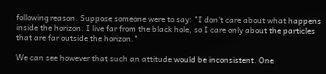following reason. Suppose someone were to say: "I don't care about what happens inside the horizon. I live far from the black hole, so I care only about the particles that are far outside the horizon."

We can see however that such an attitude would be inconsistent. One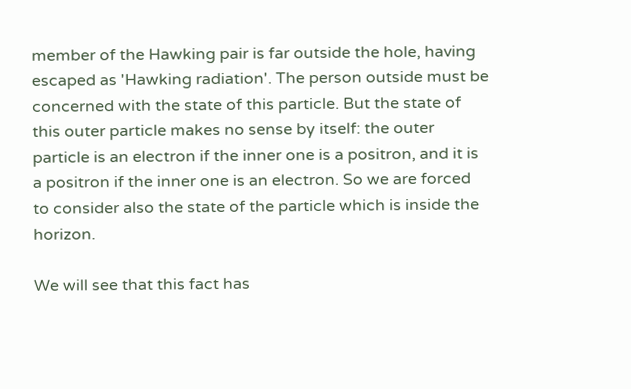member of the Hawking pair is far outside the hole, having escaped as 'Hawking radiation'. The person outside must be concerned with the state of this particle. But the state of this outer particle makes no sense by itself: the outer particle is an electron if the inner one is a positron, and it is a positron if the inner one is an electron. So we are forced to consider also the state of the particle which is inside the horizon.

We will see that this fact has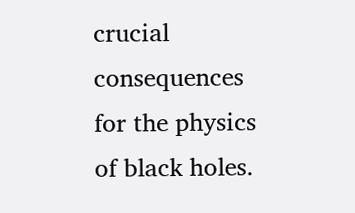crucial consequences for the physics of black holes.